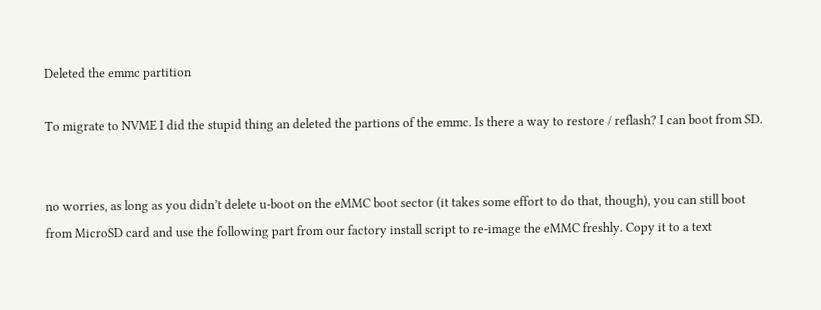Deleted the emmc partition

To migrate to NVME I did the stupid thing an deleted the partions of the emmc. Is there a way to restore / reflash? I can boot from SD.


no worries, as long as you didn’t delete u-boot on the eMMC boot sector (it takes some effort to do that, though), you can still boot from MicroSD card and use the following part from our factory install script to re-image the eMMC freshly. Copy it to a text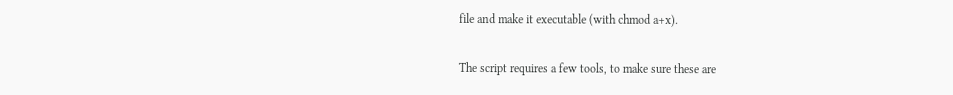file and make it executable (with chmod a+x).

The script requires a few tools, to make sure these are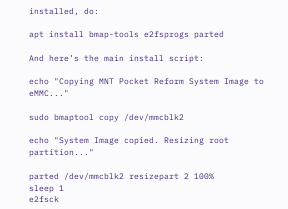installed, do:

apt install bmap-tools e2fsprogs parted

And here’s the main install script:

echo "Copying MNT Pocket Reform System Image to eMMC..."

sudo bmaptool copy /dev/mmcblk2

echo "System Image copied. Resizing root partition..."

parted /dev/mmcblk2 resizepart 2 100%
sleep 1
e2fsck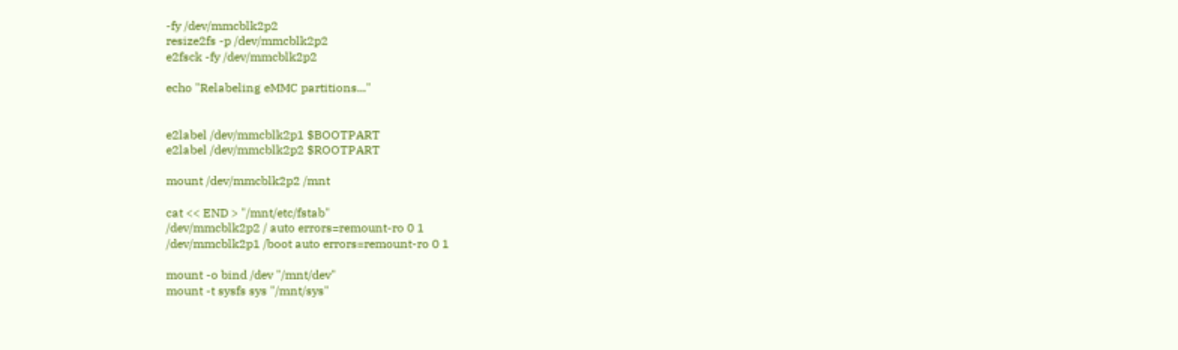-fy /dev/mmcblk2p2
resize2fs -p /dev/mmcblk2p2
e2fsck -fy /dev/mmcblk2p2

echo "Relabeling eMMC partitions..."


e2label /dev/mmcblk2p1 $BOOTPART
e2label /dev/mmcblk2p2 $ROOTPART

mount /dev/mmcblk2p2 /mnt

cat << END > "/mnt/etc/fstab"
/dev/mmcblk2p2 / auto errors=remount-ro 0 1
/dev/mmcblk2p1 /boot auto errors=remount-ro 0 1

mount -o bind /dev "/mnt/dev"
mount -t sysfs sys "/mnt/sys"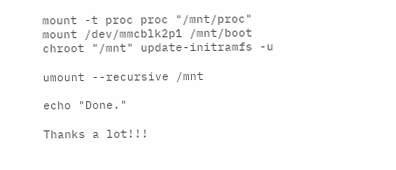mount -t proc proc "/mnt/proc"
mount /dev/mmcblk2p1 /mnt/boot
chroot "/mnt" update-initramfs -u

umount --recursive /mnt

echo "Done."

Thanks a lot!!!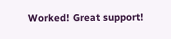Worked! Great support!